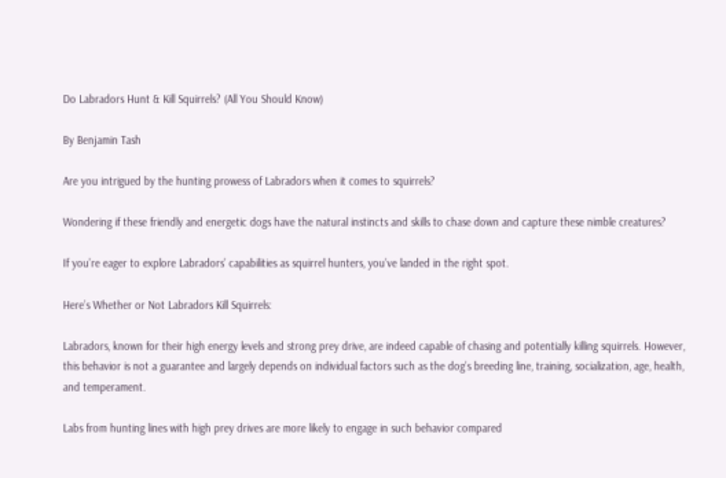Do Labradors Hunt & Kill Squirrels? (All You Should Know)

By Benjamin Tash

Are you intrigued by the hunting prowess of Labradors when it comes to squirrels?

Wondering if these friendly and energetic dogs have the natural instincts and skills to chase down and capture these nimble creatures?

If you’re eager to explore Labradors’ capabilities as squirrel hunters, you’ve landed in the right spot.

Here’s Whether or Not Labradors Kill Squirrels:

Labradors, known for their high energy levels and strong prey drive, are indeed capable of chasing and potentially killing squirrels. However, this behavior is not a guarantee and largely depends on individual factors such as the dog’s breeding line, training, socialization, age, health, and temperament.

Labs from hunting lines with high prey drives are more likely to engage in such behavior compared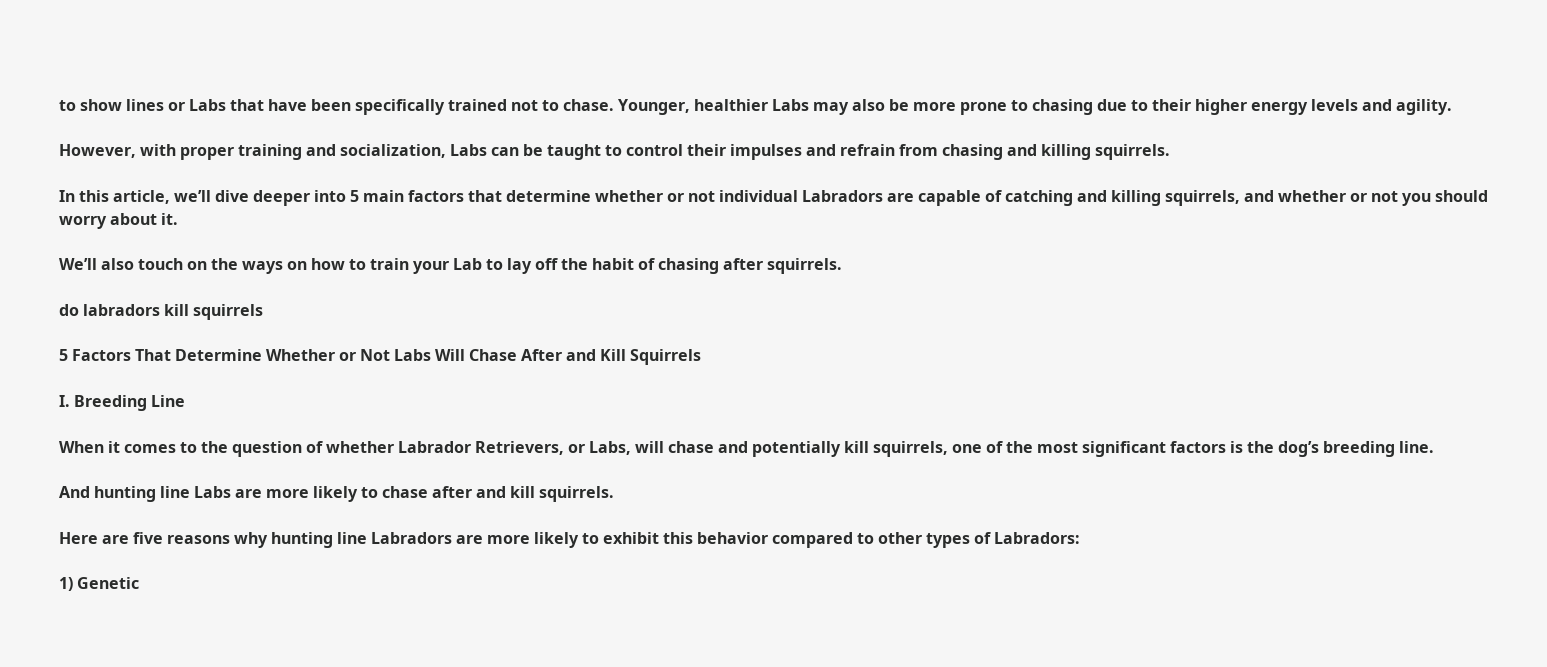to show lines or Labs that have been specifically trained not to chase. Younger, healthier Labs may also be more prone to chasing due to their higher energy levels and agility.

However, with proper training and socialization, Labs can be taught to control their impulses and refrain from chasing and killing squirrels.

In this article, we’ll dive deeper into 5 main factors that determine whether or not individual Labradors are capable of catching and killing squirrels, and whether or not you should worry about it.

We’ll also touch on the ways on how to train your Lab to lay off the habit of chasing after squirrels.

do labradors kill squirrels

5 Factors That Determine Whether or Not Labs Will Chase After and Kill Squirrels

I. Breeding Line

When it comes to the question of whether Labrador Retrievers, or Labs, will chase and potentially kill squirrels, one of the most significant factors is the dog’s breeding line.

And hunting line Labs are more likely to chase after and kill squirrels.

Here are five reasons why hunting line Labradors are more likely to exhibit this behavior compared to other types of Labradors:

1) Genetic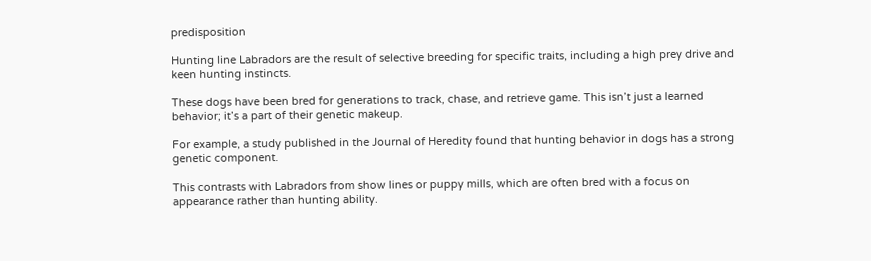predisposition

Hunting line Labradors are the result of selective breeding for specific traits, including a high prey drive and keen hunting instincts.

These dogs have been bred for generations to track, chase, and retrieve game. This isn’t just a learned behavior; it’s a part of their genetic makeup.

For example, a study published in the Journal of Heredity found that hunting behavior in dogs has a strong genetic component.

This contrasts with Labradors from show lines or puppy mills, which are often bred with a focus on appearance rather than hunting ability.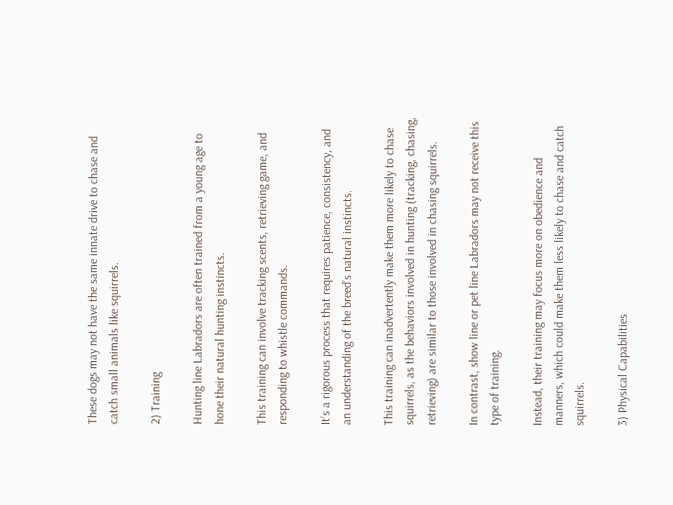These dogs may not have the same innate drive to chase and catch small animals like squirrels.

2) Training

Hunting line Labradors are often trained from a young age to hone their natural hunting instincts.

This training can involve tracking scents, retrieving game, and responding to whistle commands.

It’s a rigorous process that requires patience, consistency, and an understanding of the breed’s natural instincts.

This training can inadvertently make them more likely to chase squirrels, as the behaviors involved in hunting (tracking, chasing, retrieving) are similar to those involved in chasing squirrels.

In contrast, show line or pet line Labradors may not receive this type of training.

Instead, their training may focus more on obedience and manners, which could make them less likely to chase and catch squirrels.

3) Physical Capabilities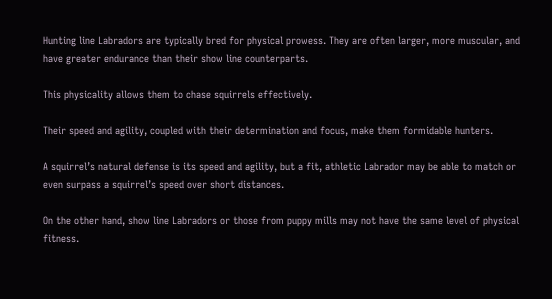Hunting line Labradors are typically bred for physical prowess. They are often larger, more muscular, and have greater endurance than their show line counterparts.

This physicality allows them to chase squirrels effectively.

Their speed and agility, coupled with their determination and focus, make them formidable hunters.

A squirrel’s natural defense is its speed and agility, but a fit, athletic Labrador may be able to match or even surpass a squirrel’s speed over short distances.

On the other hand, show line Labradors or those from puppy mills may not have the same level of physical fitness.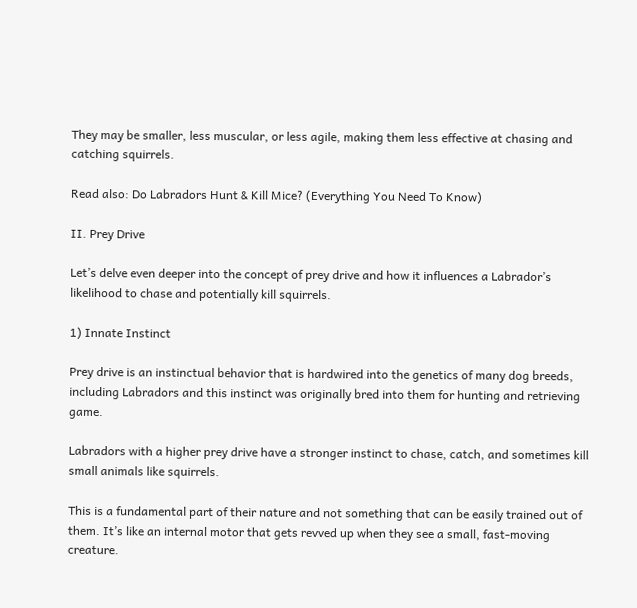They may be smaller, less muscular, or less agile, making them less effective at chasing and catching squirrels.

Read also: Do Labradors Hunt & Kill Mice? (Everything You Need To Know)

II. Prey Drive

Let’s delve even deeper into the concept of prey drive and how it influences a Labrador’s likelihood to chase and potentially kill squirrels.

1) Innate Instinct

Prey drive is an instinctual behavior that is hardwired into the genetics of many dog breeds, including Labradors and this instinct was originally bred into them for hunting and retrieving game.

Labradors with a higher prey drive have a stronger instinct to chase, catch, and sometimes kill small animals like squirrels.

This is a fundamental part of their nature and not something that can be easily trained out of them. It’s like an internal motor that gets revved up when they see a small, fast-moving creature.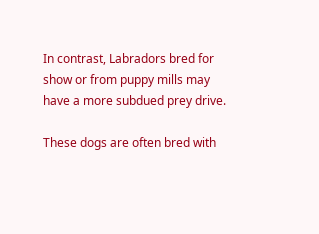In contrast, Labradors bred for show or from puppy mills may have a more subdued prey drive.

These dogs are often bred with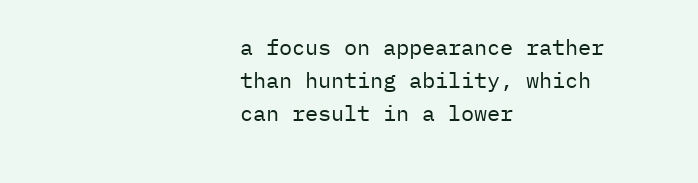a focus on appearance rather than hunting ability, which can result in a lower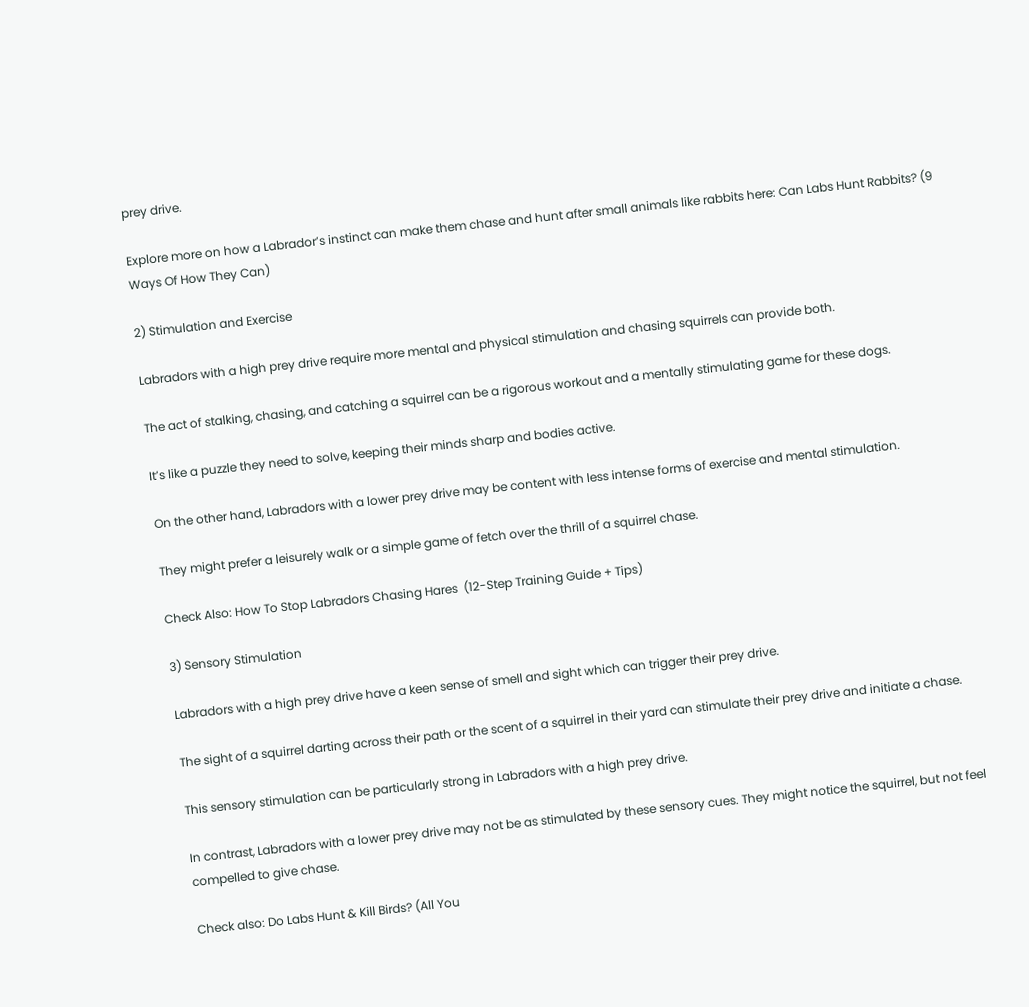prey drive.

Explore more on how a Labrador’s instinct can make them chase and hunt after small animals like rabbits here: Can Labs Hunt Rabbits? (9 Ways Of How They Can)

2) Stimulation and Exercise

Labradors with a high prey drive require more mental and physical stimulation and chasing squirrels can provide both.

The act of stalking, chasing, and catching a squirrel can be a rigorous workout and a mentally stimulating game for these dogs.

It’s like a puzzle they need to solve, keeping their minds sharp and bodies active.

On the other hand, Labradors with a lower prey drive may be content with less intense forms of exercise and mental stimulation.

They might prefer a leisurely walk or a simple game of fetch over the thrill of a squirrel chase.

Check Also: How To Stop Labradors Chasing Hares  (12-Step Training Guide + Tips)

3) Sensory Stimulation

Labradors with a high prey drive have a keen sense of smell and sight which can trigger their prey drive.

The sight of a squirrel darting across their path or the scent of a squirrel in their yard can stimulate their prey drive and initiate a chase.

This sensory stimulation can be particularly strong in Labradors with a high prey drive.

In contrast, Labradors with a lower prey drive may not be as stimulated by these sensory cues. They might notice the squirrel, but not feel compelled to give chase.

Check also: Do Labs Hunt & Kill Birds? (All You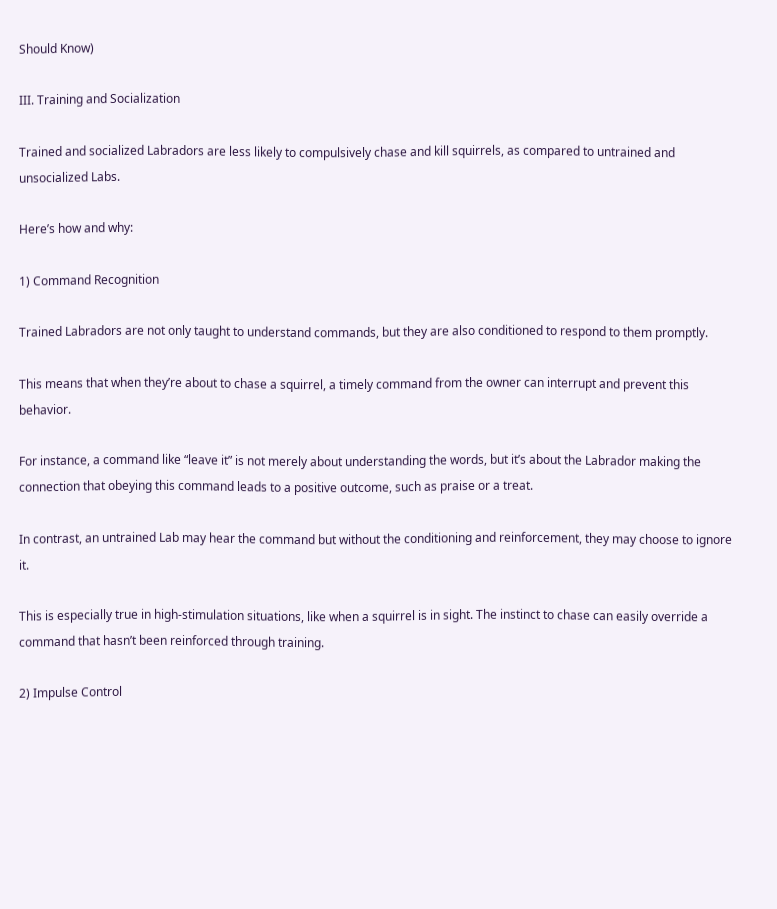Should Know)

III. Training and Socialization

Trained and socialized Labradors are less likely to compulsively chase and kill squirrels, as compared to untrained and unsocialized Labs.

Here’s how and why:

1) Command Recognition

Trained Labradors are not only taught to understand commands, but they are also conditioned to respond to them promptly.

This means that when they’re about to chase a squirrel, a timely command from the owner can interrupt and prevent this behavior.

For instance, a command like “leave it” is not merely about understanding the words, but it’s about the Labrador making the connection that obeying this command leads to a positive outcome, such as praise or a treat.

In contrast, an untrained Lab may hear the command but without the conditioning and reinforcement, they may choose to ignore it.

This is especially true in high-stimulation situations, like when a squirrel is in sight. The instinct to chase can easily override a command that hasn’t been reinforced through training.

2) Impulse Control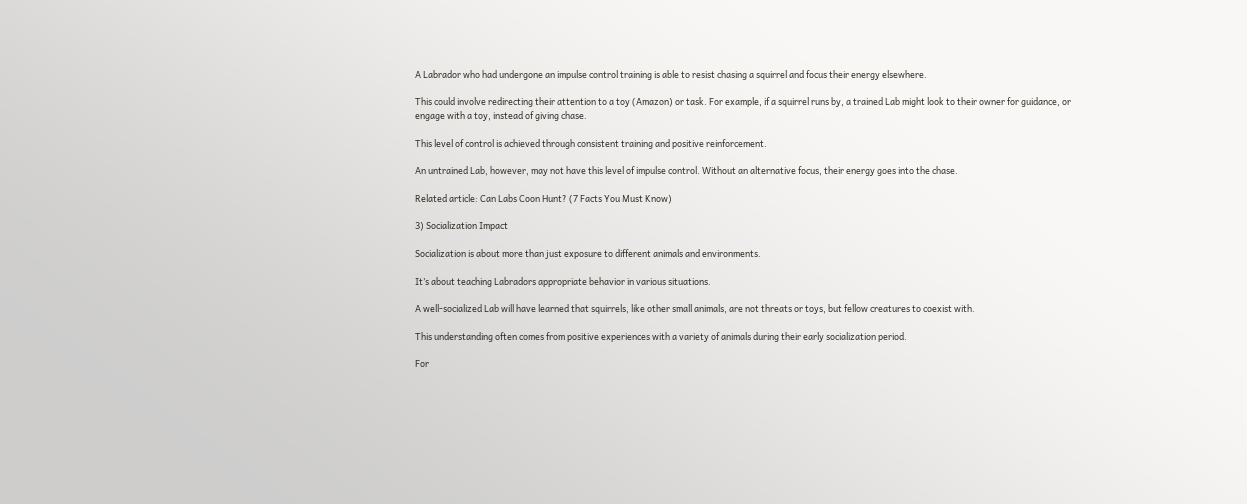A Labrador who had undergone an impulse control training is able to resist chasing a squirrel and focus their energy elsewhere.

This could involve redirecting their attention to a toy (Amazon) or task. For example, if a squirrel runs by, a trained Lab might look to their owner for guidance, or engage with a toy, instead of giving chase.

This level of control is achieved through consistent training and positive reinforcement.

An untrained Lab, however, may not have this level of impulse control. Without an alternative focus, their energy goes into the chase.

Related article: Can Labs Coon Hunt? (7 Facts You Must Know)

3) Socialization Impact

Socialization is about more than just exposure to different animals and environments.

It’s about teaching Labradors appropriate behavior in various situations.

A well-socialized Lab will have learned that squirrels, like other small animals, are not threats or toys, but fellow creatures to coexist with.

This understanding often comes from positive experiences with a variety of animals during their early socialization period.

For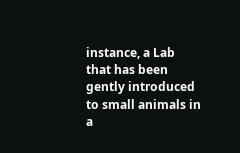instance, a Lab that has been gently introduced to small animals in a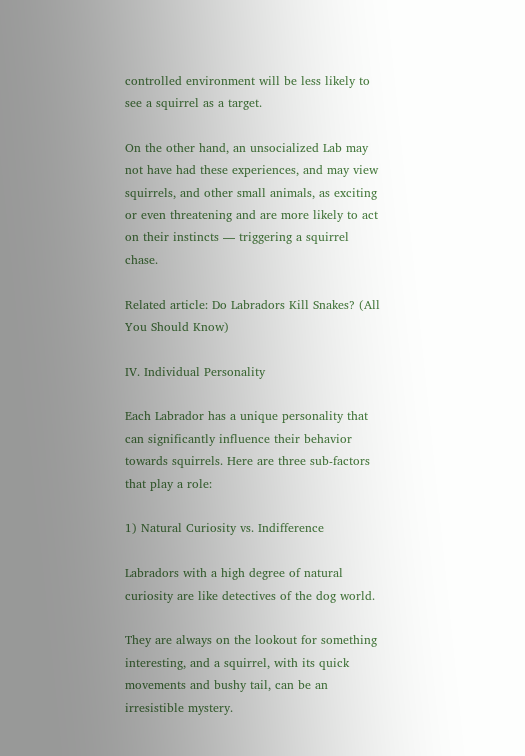controlled environment will be less likely to see a squirrel as a target.

On the other hand, an unsocialized Lab may not have had these experiences, and may view squirrels, and other small animals, as exciting or even threatening and are more likely to act on their instincts — triggering a squirrel chase.

Related article: Do Labradors Kill Snakes? (All You Should Know)

IV. Individual Personality

Each Labrador has a unique personality that can significantly influence their behavior towards squirrels. Here are three sub-factors that play a role:

1) Natural Curiosity vs. Indifference

Labradors with a high degree of natural curiosity are like detectives of the dog world.

They are always on the lookout for something interesting, and a squirrel, with its quick movements and bushy tail, can be an irresistible mystery.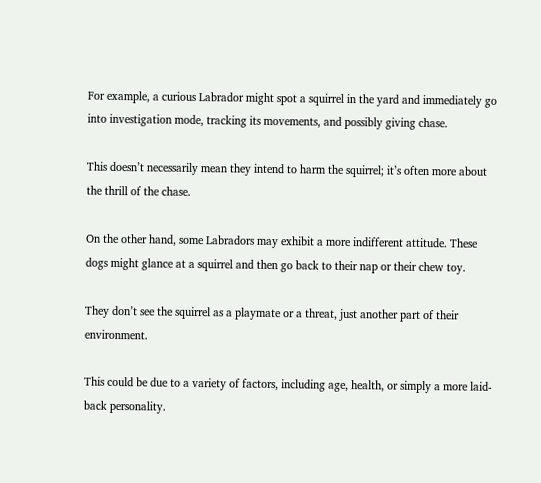For example, a curious Labrador might spot a squirrel in the yard and immediately go into investigation mode, tracking its movements, and possibly giving chase.

This doesn’t necessarily mean they intend to harm the squirrel; it’s often more about the thrill of the chase.

On the other hand, some Labradors may exhibit a more indifferent attitude. These dogs might glance at a squirrel and then go back to their nap or their chew toy.

They don’t see the squirrel as a playmate or a threat, just another part of their environment.

This could be due to a variety of factors, including age, health, or simply a more laid-back personality.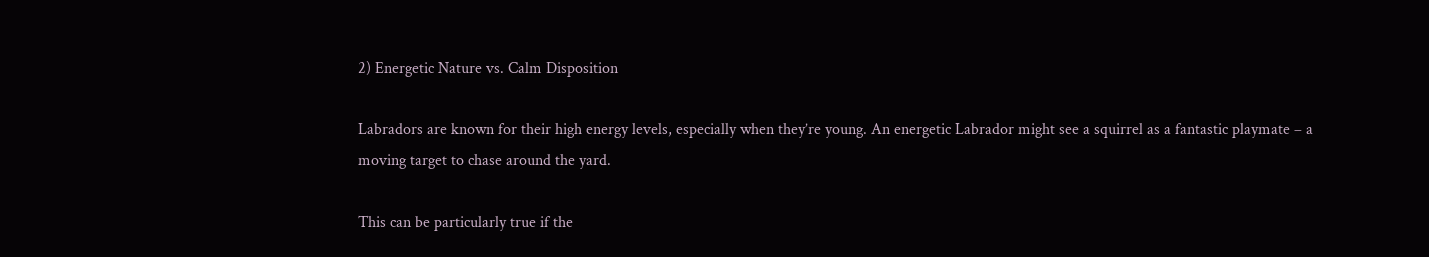2) Energetic Nature vs. Calm Disposition

Labradors are known for their high energy levels, especially when they’re young. An energetic Labrador might see a squirrel as a fantastic playmate – a moving target to chase around the yard.

This can be particularly true if the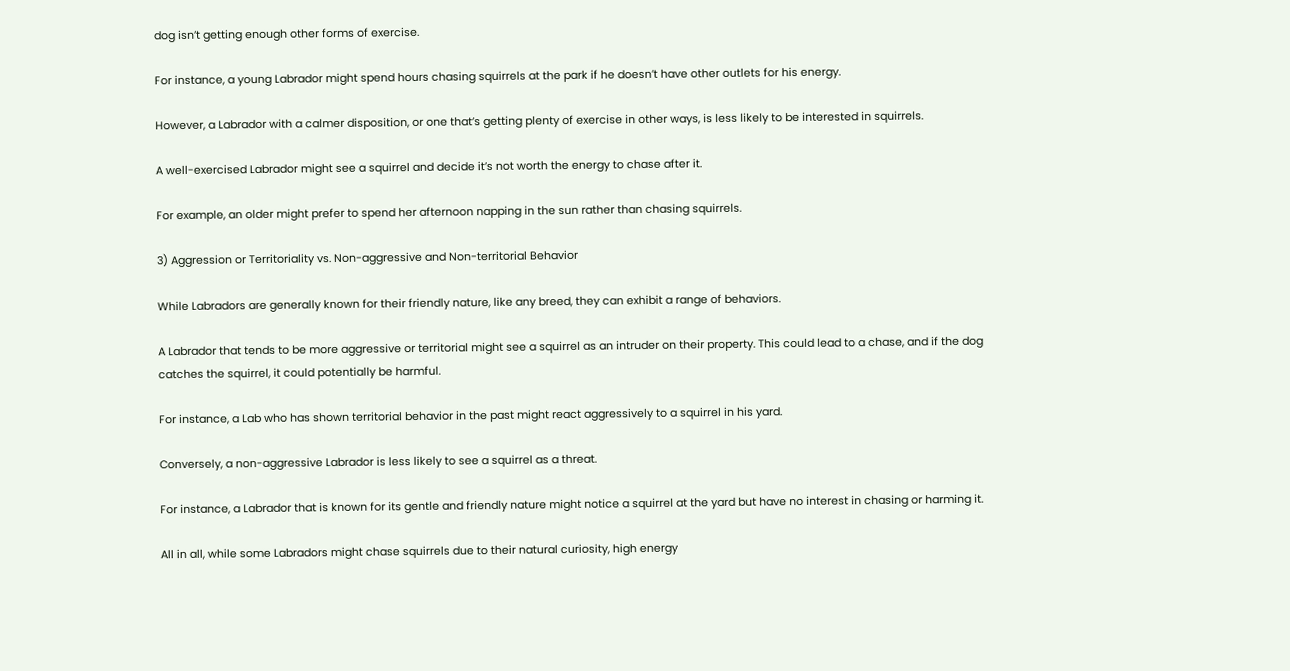dog isn’t getting enough other forms of exercise.

For instance, a young Labrador might spend hours chasing squirrels at the park if he doesn’t have other outlets for his energy.

However, a Labrador with a calmer disposition, or one that’s getting plenty of exercise in other ways, is less likely to be interested in squirrels.

A well-exercised Labrador might see a squirrel and decide it’s not worth the energy to chase after it.

For example, an older might prefer to spend her afternoon napping in the sun rather than chasing squirrels.

3) Aggression or Territoriality vs. Non-aggressive and Non-territorial Behavior

While Labradors are generally known for their friendly nature, like any breed, they can exhibit a range of behaviors.

A Labrador that tends to be more aggressive or territorial might see a squirrel as an intruder on their property. This could lead to a chase, and if the dog catches the squirrel, it could potentially be harmful.

For instance, a Lab who has shown territorial behavior in the past might react aggressively to a squirrel in his yard.

Conversely, a non-aggressive Labrador is less likely to see a squirrel as a threat.

For instance, a Labrador that is known for its gentle and friendly nature might notice a squirrel at the yard but have no interest in chasing or harming it.

All in all, while some Labradors might chase squirrels due to their natural curiosity, high energy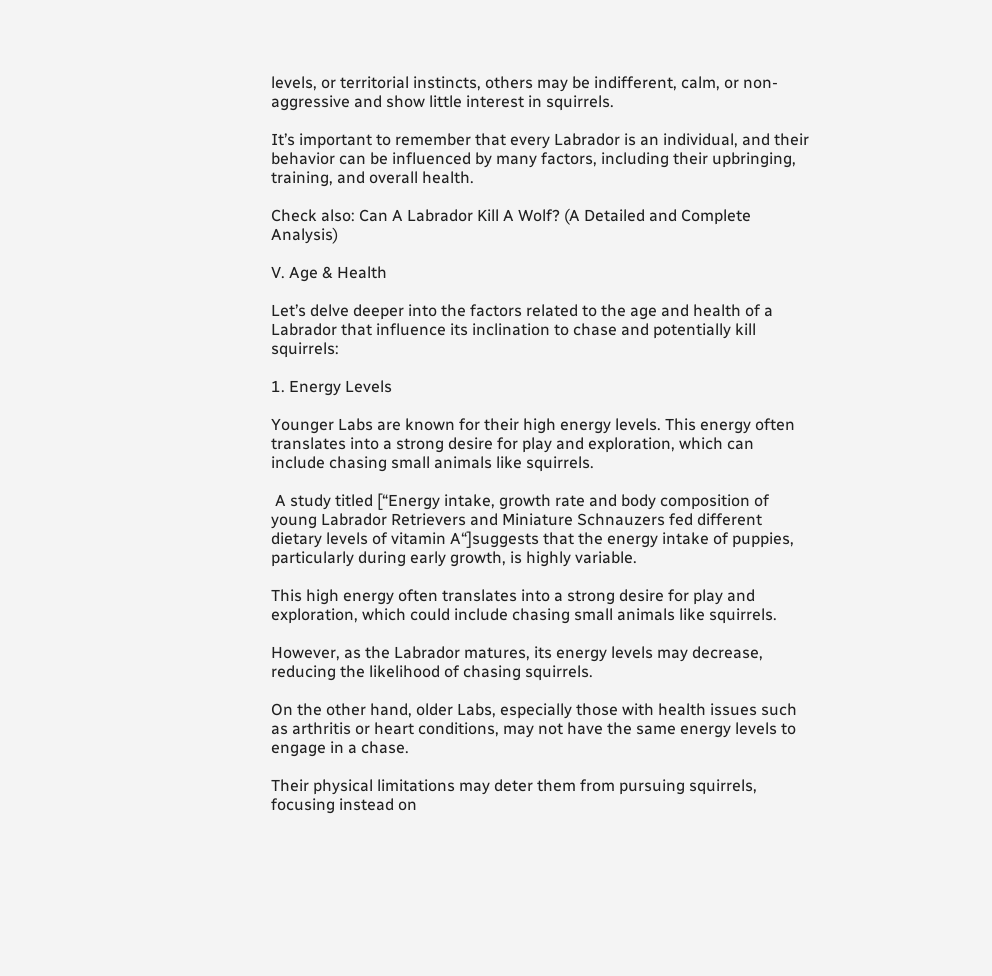levels, or territorial instincts, others may be indifferent, calm, or non-aggressive and show little interest in squirrels.

It’s important to remember that every Labrador is an individual, and their behavior can be influenced by many factors, including their upbringing, training, and overall health.

Check also: Can A Labrador Kill A Wolf? (A Detailed and Complete Analysis)

V. Age & Health

Let’s delve deeper into the factors related to the age and health of a Labrador that influence its inclination to chase and potentially kill squirrels:

1. Energy Levels

Younger Labs are known for their high energy levels. This energy often translates into a strong desire for play and exploration, which can include chasing small animals like squirrels.

 A study titled [“Energy intake, growth rate and body composition of young Labrador Retrievers and Miniature Schnauzers fed different dietary levels of vitamin A“]suggests that the energy intake of puppies, particularly during early growth, is highly variable.

This high energy often translates into a strong desire for play and exploration, which could include chasing small animals like squirrels.

However, as the Labrador matures, its energy levels may decrease, reducing the likelihood of chasing squirrels.

On the other hand, older Labs, especially those with health issues such as arthritis or heart conditions, may not have the same energy levels to engage in a chase.

Their physical limitations may deter them from pursuing squirrels, focusing instead on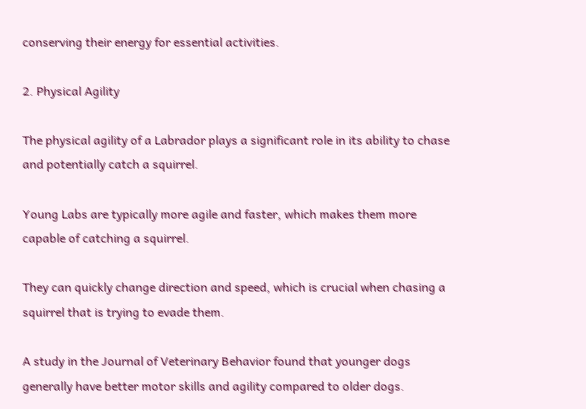conserving their energy for essential activities.

2. Physical Agility

The physical agility of a Labrador plays a significant role in its ability to chase and potentially catch a squirrel.

Young Labs are typically more agile and faster, which makes them more capable of catching a squirrel.

They can quickly change direction and speed, which is crucial when chasing a squirrel that is trying to evade them.

A study in the Journal of Veterinary Behavior found that younger dogs generally have better motor skills and agility compared to older dogs.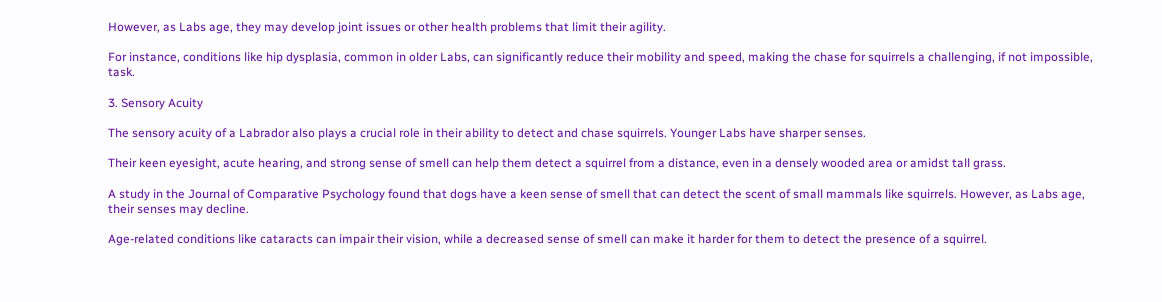However, as Labs age, they may develop joint issues or other health problems that limit their agility.

For instance, conditions like hip dysplasia, common in older Labs, can significantly reduce their mobility and speed, making the chase for squirrels a challenging, if not impossible, task.

3. Sensory Acuity

The sensory acuity of a Labrador also plays a crucial role in their ability to detect and chase squirrels. Younger Labs have sharper senses.

Their keen eyesight, acute hearing, and strong sense of smell can help them detect a squirrel from a distance, even in a densely wooded area or amidst tall grass.

A study in the Journal of Comparative Psychology found that dogs have a keen sense of smell that can detect the scent of small mammals like squirrels. However, as Labs age, their senses may decline.

Age-related conditions like cataracts can impair their vision, while a decreased sense of smell can make it harder for them to detect the presence of a squirrel.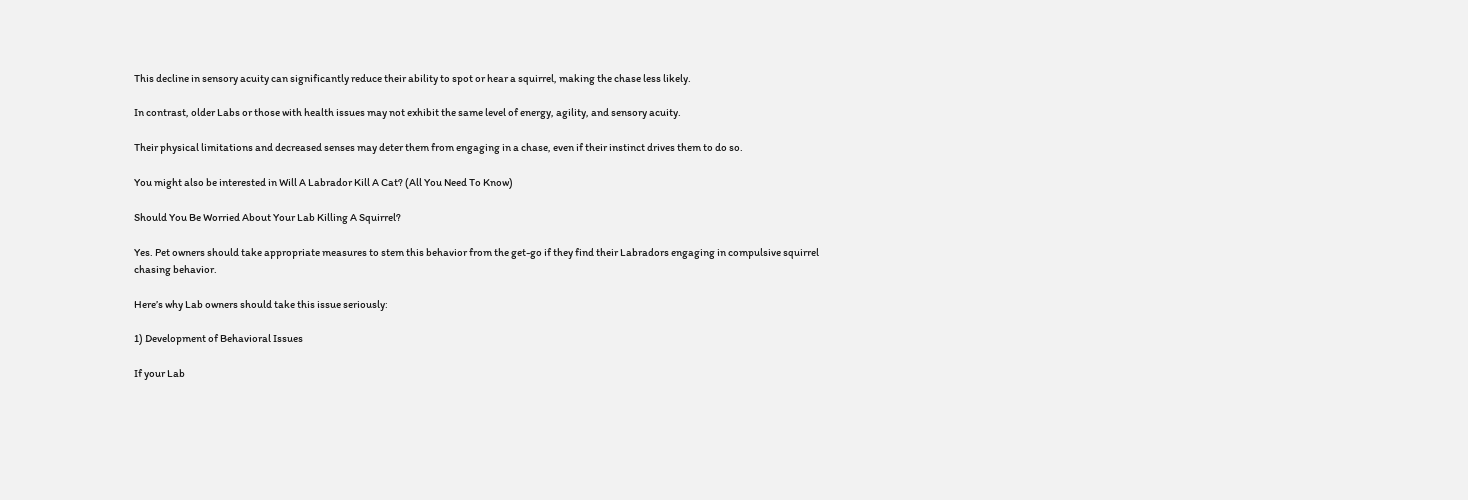This decline in sensory acuity can significantly reduce their ability to spot or hear a squirrel, making the chase less likely.

In contrast, older Labs or those with health issues may not exhibit the same level of energy, agility, and sensory acuity.

Their physical limitations and decreased senses may deter them from engaging in a chase, even if their instinct drives them to do so.

You might also be interested in Will A Labrador Kill A Cat? (All You Need To Know)

Should You Be Worried About Your Lab Killing A Squirrel?

Yes. Pet owners should take appropriate measures to stem this behavior from the get-go if they find their Labradors engaging in compulsive squirrel chasing behavior.

Here’s why Lab owners should take this issue seriously:

1) Development of Behavioral Issues

If your Lab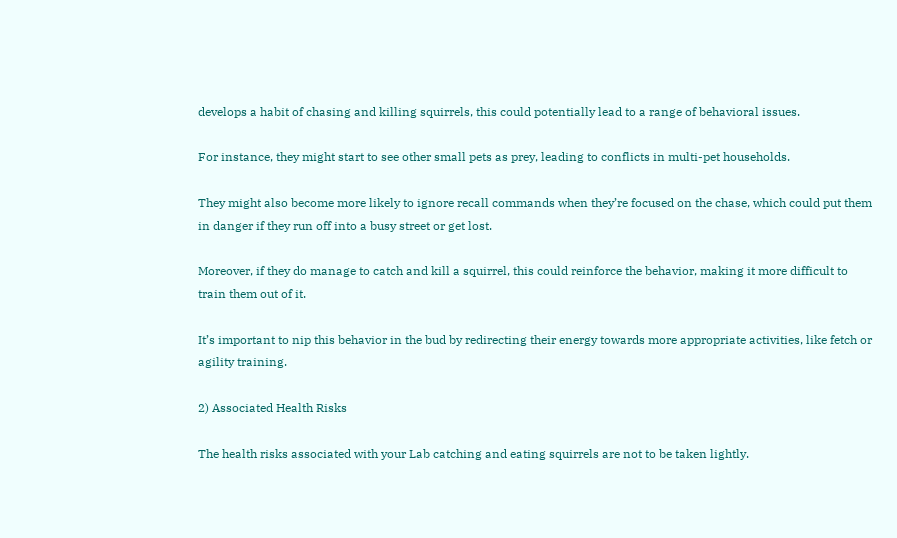develops a habit of chasing and killing squirrels, this could potentially lead to a range of behavioral issues.

For instance, they might start to see other small pets as prey, leading to conflicts in multi-pet households.

They might also become more likely to ignore recall commands when they’re focused on the chase, which could put them in danger if they run off into a busy street or get lost.

Moreover, if they do manage to catch and kill a squirrel, this could reinforce the behavior, making it more difficult to train them out of it.

It’s important to nip this behavior in the bud by redirecting their energy towards more appropriate activities, like fetch or agility training.

2) Associated Health Risks

The health risks associated with your Lab catching and eating squirrels are not to be taken lightly.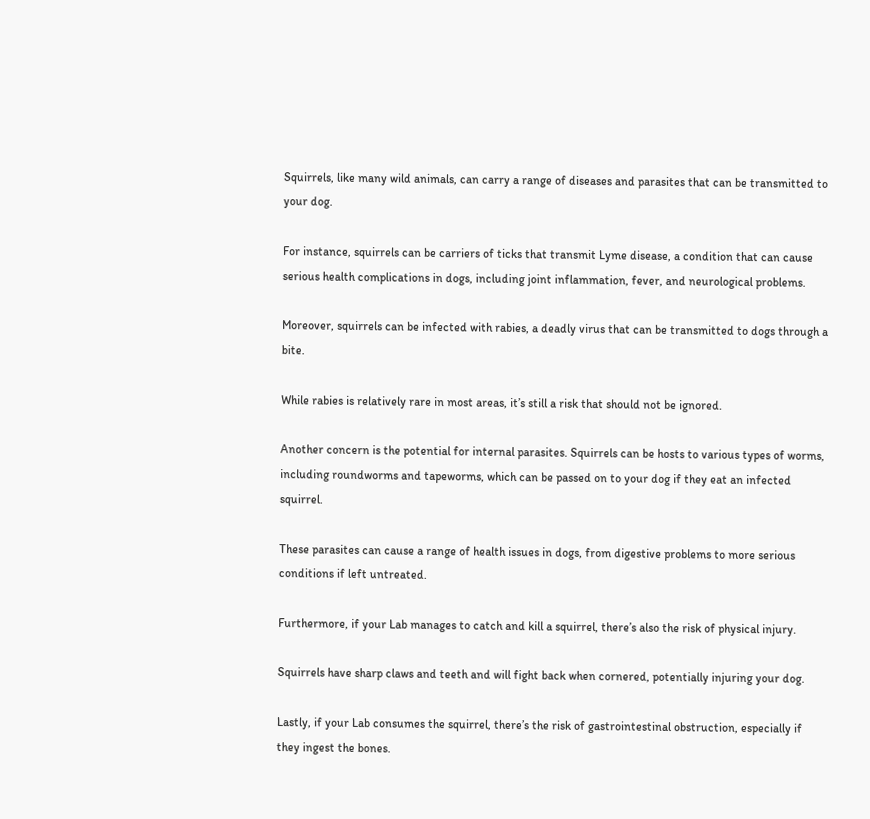Squirrels, like many wild animals, can carry a range of diseases and parasites that can be transmitted to your dog.

For instance, squirrels can be carriers of ticks that transmit Lyme disease, a condition that can cause serious health complications in dogs, including joint inflammation, fever, and neurological problems.

Moreover, squirrels can be infected with rabies, a deadly virus that can be transmitted to dogs through a bite.

While rabies is relatively rare in most areas, it’s still a risk that should not be ignored.

Another concern is the potential for internal parasites. Squirrels can be hosts to various types of worms, including roundworms and tapeworms, which can be passed on to your dog if they eat an infected squirrel.

These parasites can cause a range of health issues in dogs, from digestive problems to more serious conditions if left untreated.

Furthermore, if your Lab manages to catch and kill a squirrel, there’s also the risk of physical injury.

Squirrels have sharp claws and teeth and will fight back when cornered, potentially injuring your dog.

Lastly, if your Lab consumes the squirrel, there’s the risk of gastrointestinal obstruction, especially if they ingest the bones.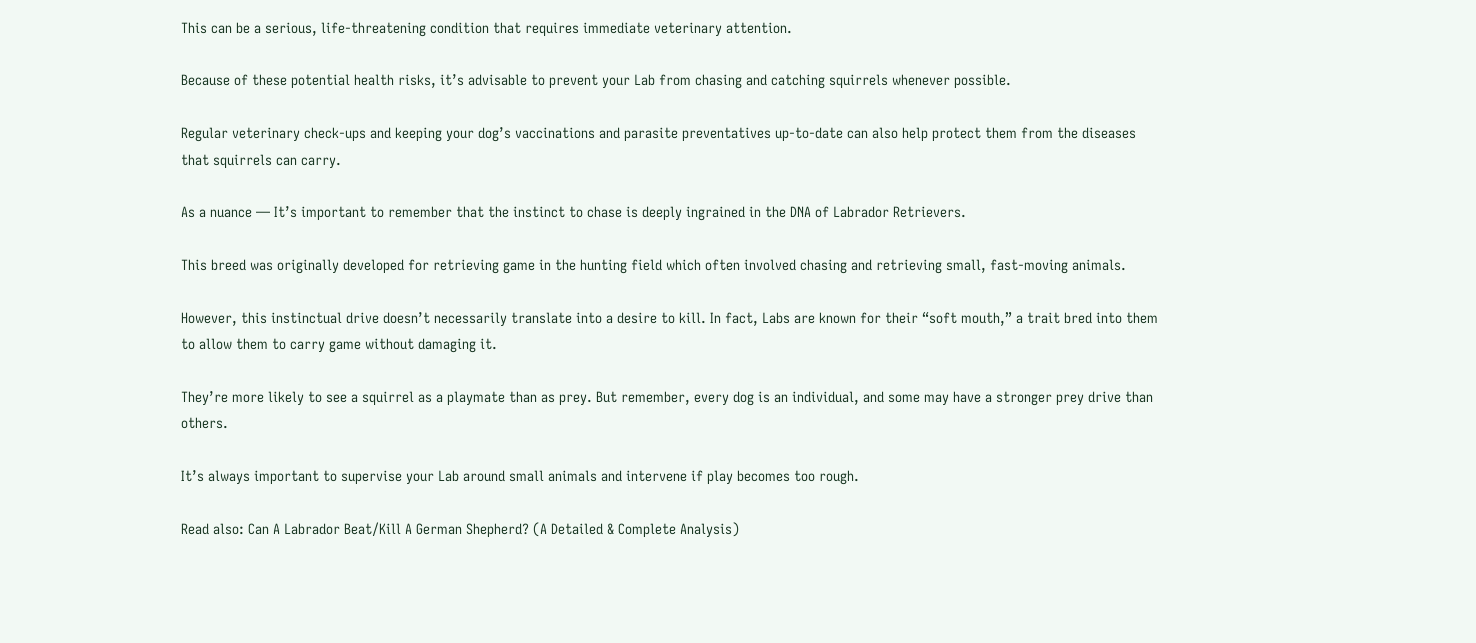This can be a serious, life-threatening condition that requires immediate veterinary attention.

Because of these potential health risks, it’s advisable to prevent your Lab from chasing and catching squirrels whenever possible.

Regular veterinary check-ups and keeping your dog’s vaccinations and parasite preventatives up-to-date can also help protect them from the diseases that squirrels can carry.

As a nuance — It’s important to remember that the instinct to chase is deeply ingrained in the DNA of Labrador Retrievers.

This breed was originally developed for retrieving game in the hunting field which often involved chasing and retrieving small, fast-moving animals.

However, this instinctual drive doesn’t necessarily translate into a desire to kill. In fact, Labs are known for their “soft mouth,” a trait bred into them to allow them to carry game without damaging it.

They’re more likely to see a squirrel as a playmate than as prey. But remember, every dog is an individual, and some may have a stronger prey drive than others.

It’s always important to supervise your Lab around small animals and intervene if play becomes too rough.

Read also: Can A Labrador Beat/Kill A German Shepherd? (A Detailed & Complete Analysis)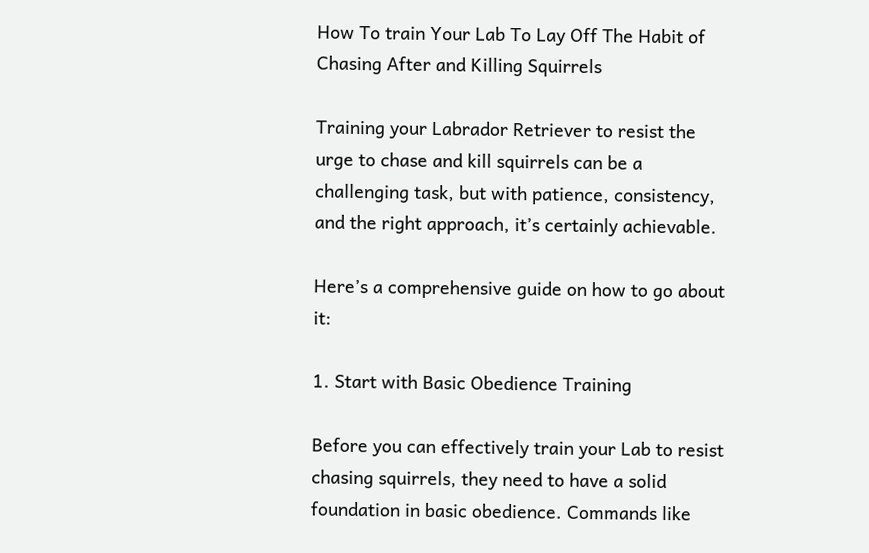How To train Your Lab To Lay Off The Habit of Chasing After and Killing Squirrels

Training your Labrador Retriever to resist the urge to chase and kill squirrels can be a challenging task, but with patience, consistency, and the right approach, it’s certainly achievable.

Here’s a comprehensive guide on how to go about it:

1. Start with Basic Obedience Training

Before you can effectively train your Lab to resist chasing squirrels, they need to have a solid foundation in basic obedience. Commands like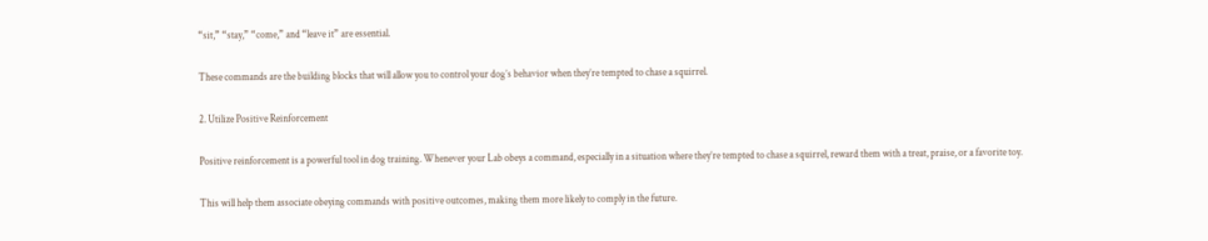“sit,” “stay,” “come,” and “leave it” are essential.

These commands are the building blocks that will allow you to control your dog’s behavior when they’re tempted to chase a squirrel.

2. Utilize Positive Reinforcement

Positive reinforcement is a powerful tool in dog training. Whenever your Lab obeys a command, especially in a situation where they’re tempted to chase a squirrel, reward them with a treat, praise, or a favorite toy.

This will help them associate obeying commands with positive outcomes, making them more likely to comply in the future.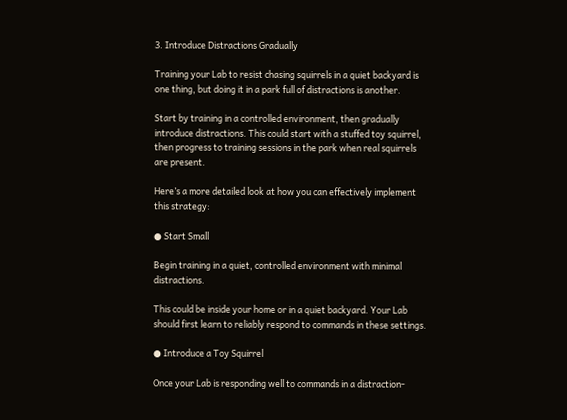3. Introduce Distractions Gradually

Training your Lab to resist chasing squirrels in a quiet backyard is one thing, but doing it in a park full of distractions is another.

Start by training in a controlled environment, then gradually introduce distractions. This could start with a stuffed toy squirrel, then progress to training sessions in the park when real squirrels are present.

Here’s a more detailed look at how you can effectively implement this strategy:

● Start Small

Begin training in a quiet, controlled environment with minimal distractions.

This could be inside your home or in a quiet backyard. Your Lab should first learn to reliably respond to commands in these settings.

● Introduce a Toy Squirrel

Once your Lab is responding well to commands in a distraction-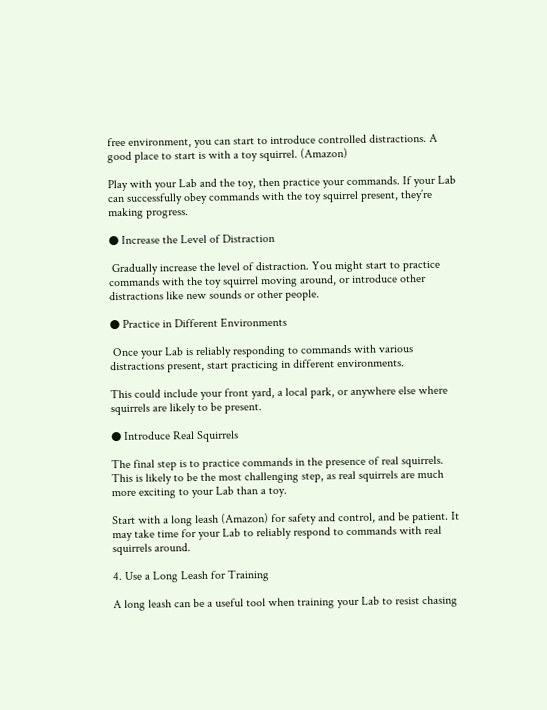free environment, you can start to introduce controlled distractions. A good place to start is with a toy squirrel. (Amazon)

Play with your Lab and the toy, then practice your commands. If your Lab can successfully obey commands with the toy squirrel present, they’re making progress.

● Increase the Level of Distraction

 Gradually increase the level of distraction. You might start to practice commands with the toy squirrel moving around, or introduce other distractions like new sounds or other people.

● Practice in Different Environments

 Once your Lab is reliably responding to commands with various distractions present, start practicing in different environments.

This could include your front yard, a local park, or anywhere else where squirrels are likely to be present.

● Introduce Real Squirrels

The final step is to practice commands in the presence of real squirrels. This is likely to be the most challenging step, as real squirrels are much more exciting to your Lab than a toy.

Start with a long leash (Amazon) for safety and control, and be patient. It may take time for your Lab to reliably respond to commands with real squirrels around.

4. Use a Long Leash for Training

A long leash can be a useful tool when training your Lab to resist chasing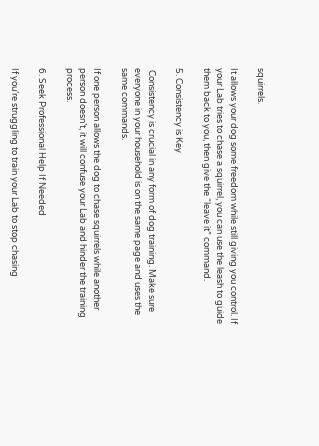squirrels.

It allows your dog some freedom while still giving you control. If your Lab tries to chase a squirrel, you can use the leash to guide them back to you, then give the “leave it” command.

5. Consistency is Key

 Consistency is crucial in any form of dog training. Make sure everyone in your household is on the same page and uses the same commands.

If one person allows the dog to chase squirrels while another person doesn’t, it will confuse your Lab and hinder the training process.

6. Seek Professional Help If Needed

If you’re struggling to train your Lab to stop chasing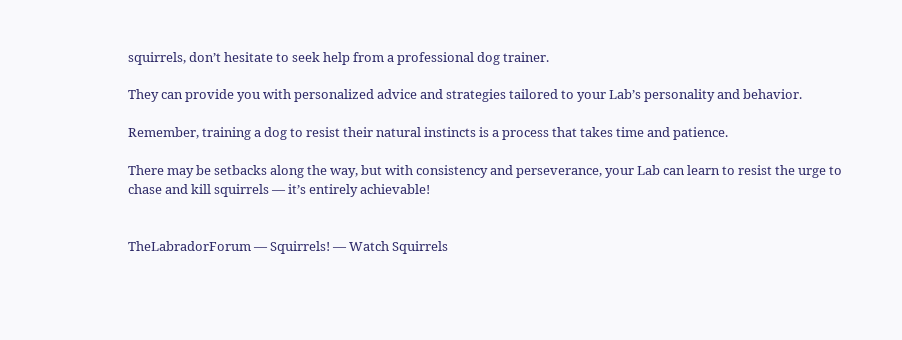squirrels, don’t hesitate to seek help from a professional dog trainer.

They can provide you with personalized advice and strategies tailored to your Lab’s personality and behavior.

Remember, training a dog to resist their natural instincts is a process that takes time and patience.

There may be setbacks along the way, but with consistency and perseverance, your Lab can learn to resist the urge to chase and kill squirrels — it’s entirely achievable!


TheLabradorForum — Squirrels! — Watch Squirrels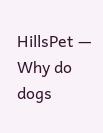HillsPet — Why do dogs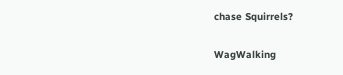chase Squirrels?

WagWalking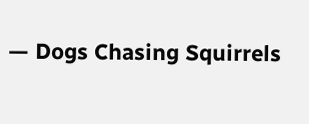— Dogs Chasing Squirrels